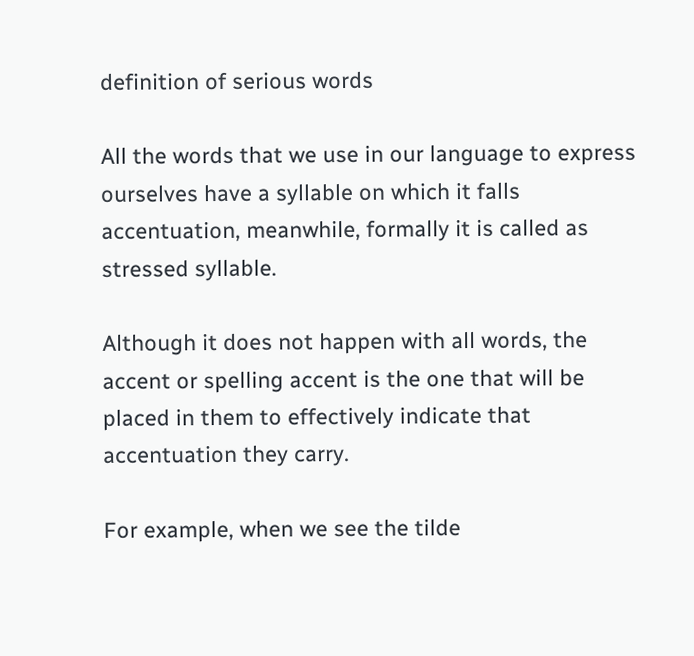definition of serious words

All the words that we use in our language to express ourselves have a syllable on which it falls accentuation, meanwhile, formally it is called as stressed syllable.

Although it does not happen with all words, the accent or spelling accent is the one that will be placed in them to effectively indicate that accentuation they carry.

For example, when we see the tilde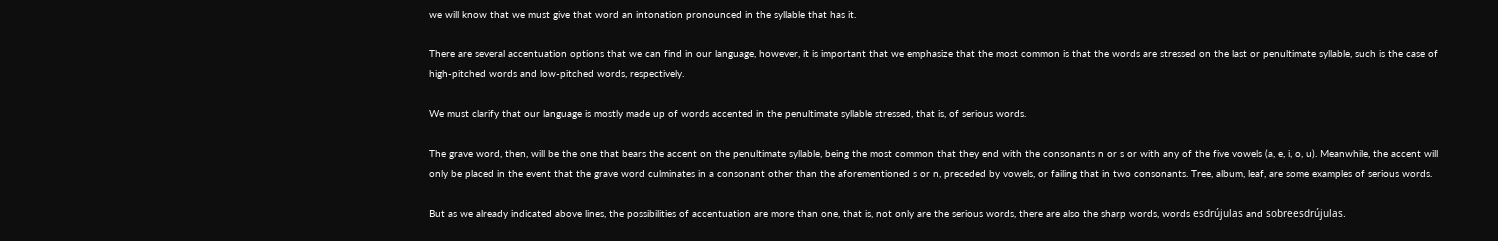we will know that we must give that word an intonation pronounced in the syllable that has it.

There are several accentuation options that we can find in our language, however, it is important that we emphasize that the most common is that the words are stressed on the last or penultimate syllable, such is the case of high-pitched words and low-pitched words, respectively.

We must clarify that our language is mostly made up of words accented in the penultimate syllable stressed, that is, of serious words.

The grave word, then, will be the one that bears the accent on the penultimate syllable, being the most common that they end with the consonants n or s or with any of the five vowels (a, e, i, o, u). Meanwhile, the accent will only be placed in the event that the grave word culminates in a consonant other than the aforementioned s or n, preceded by vowels, or failing that in two consonants. Tree, album, leaf, are some examples of serious words.

But as we already indicated above lines, the possibilities of accentuation are more than one, that is, not only are the serious words, there are also the sharp words, words esdrújulas and sobreesdrújulas.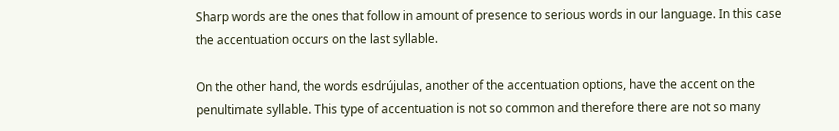Sharp words are the ones that follow in amount of presence to serious words in our language. In this case the accentuation occurs on the last syllable.

On the other hand, the words esdrújulas, another of the accentuation options, have the accent on the penultimate syllable. This type of accentuation is not so common and therefore there are not so many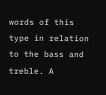words of this type in relation to the bass and treble. A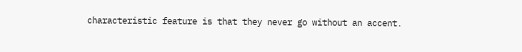characteristic feature is that they never go without an accent.